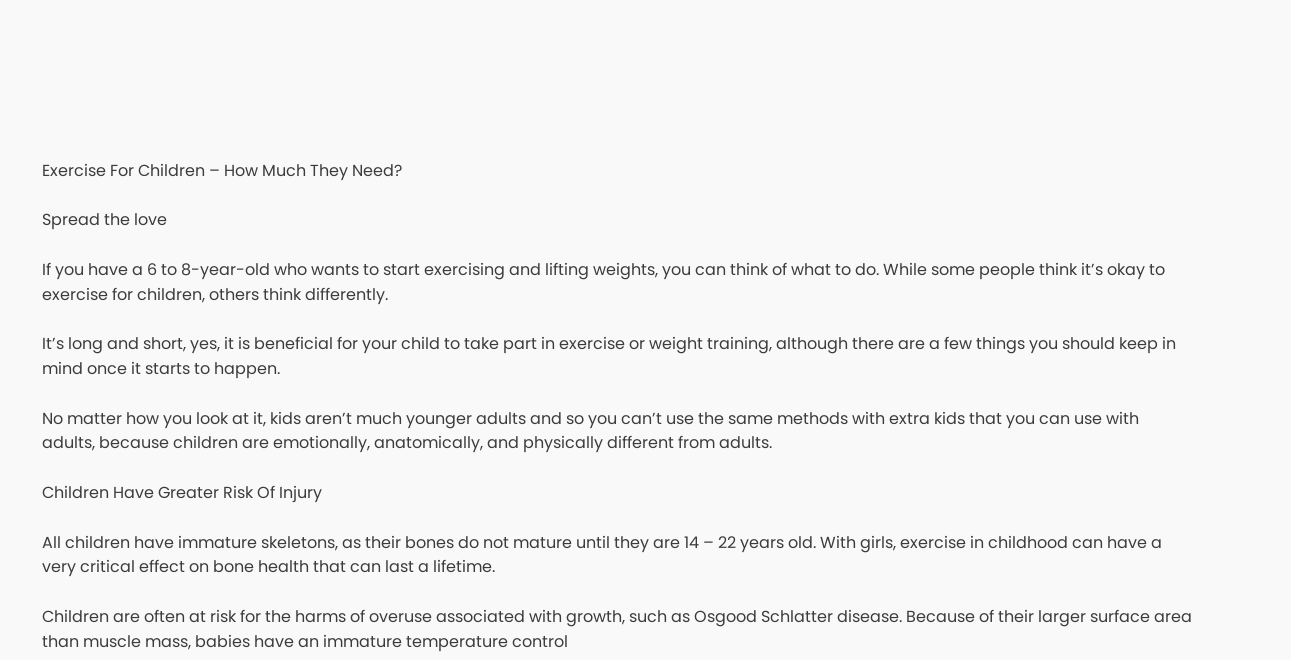Exercise For Children – How Much They Need?

Spread the love

If you have a 6 to 8-year-old who wants to start exercising and lifting weights, you can think of what to do. While some people think it’s okay to exercise for children, others think differently.

It’s long and short, yes, it is beneficial for your child to take part in exercise or weight training, although there are a few things you should keep in mind once it starts to happen.

No matter how you look at it, kids aren’t much younger adults and so you can’t use the same methods with extra kids that you can use with adults, because children are emotionally, anatomically, and physically different from adults.

Children Have Greater Risk Of Injury

All children have immature skeletons, as their bones do not mature until they are 14 – 22 years old. With girls, exercise in childhood can have a very critical effect on bone health that can last a lifetime.

Children are often at risk for the harms of overuse associated with growth, such as Osgood Schlatter disease. Because of their larger surface area than muscle mass, babies have an immature temperature control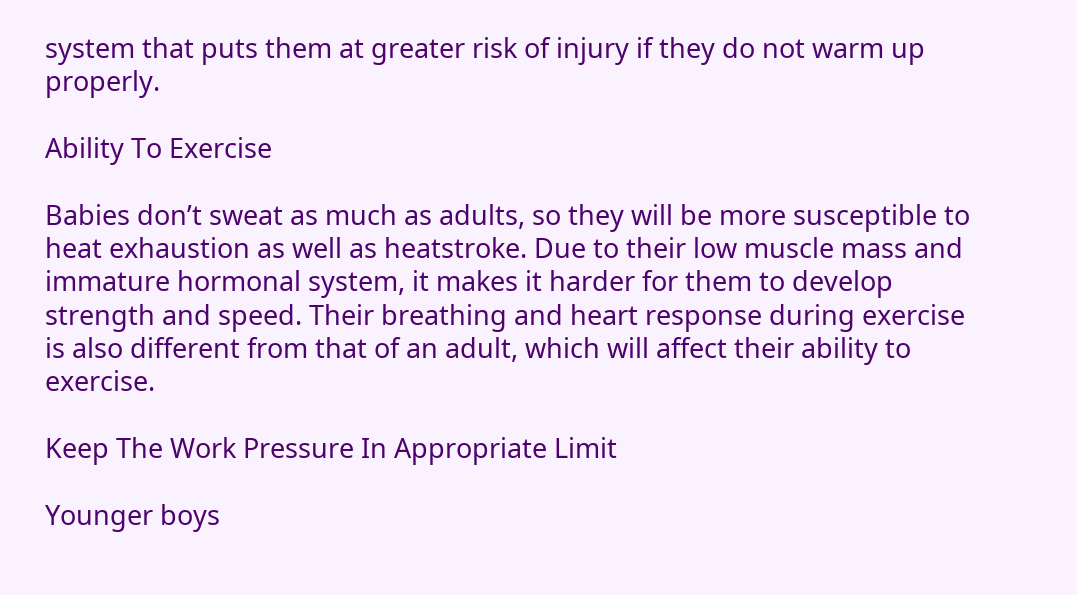system that puts them at greater risk of injury if they do not warm up properly.

Ability To Exercise

Babies don’t sweat as much as adults, so they will be more susceptible to heat exhaustion as well as heatstroke. Due to their low muscle mass and immature hormonal system, it makes it harder for them to develop strength and speed. Their breathing and heart response during exercise is also different from that of an adult, which will affect their ability to exercise.

Keep The Work Pressure In Appropriate Limit

Younger boys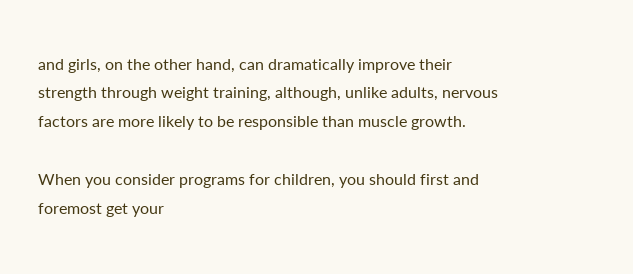and girls, on the other hand, can dramatically improve their strength through weight training, although, unlike adults, nervous factors are more likely to be responsible than muscle growth.

When you consider programs for children, you should first and foremost get your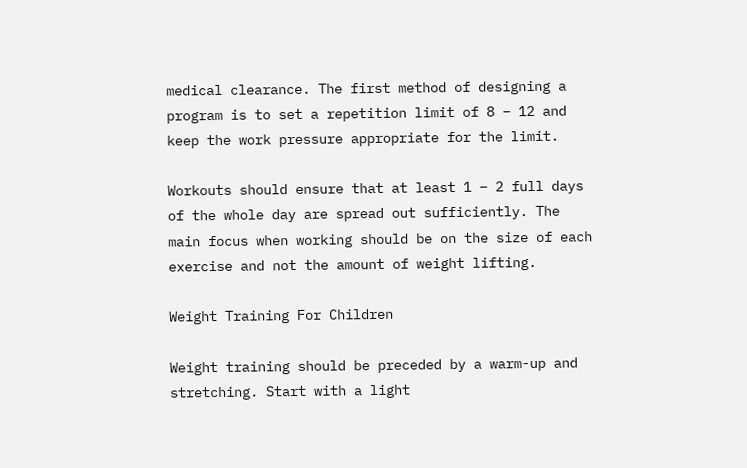medical clearance. The first method of designing a program is to set a repetition limit of 8 – 12 and keep the work pressure appropriate for the limit.

Workouts should ensure that at least 1 – 2 full days of the whole day are spread out sufficiently. The main focus when working should be on the size of each exercise and not the amount of weight lifting.

Weight Training For Children

Weight training should be preceded by a warm-up and stretching. Start with a light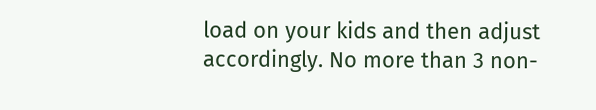load on your kids and then adjust accordingly. No more than 3 non-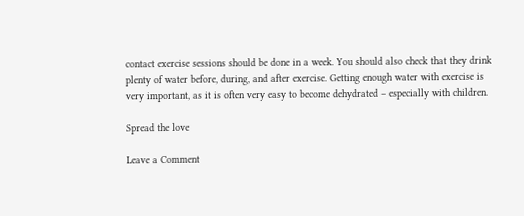contact exercise sessions should be done in a week. You should also check that they drink plenty of water before, during, and after exercise. Getting enough water with exercise is very important, as it is often very easy to become dehydrated – especially with children.

Spread the love

Leave a Comment